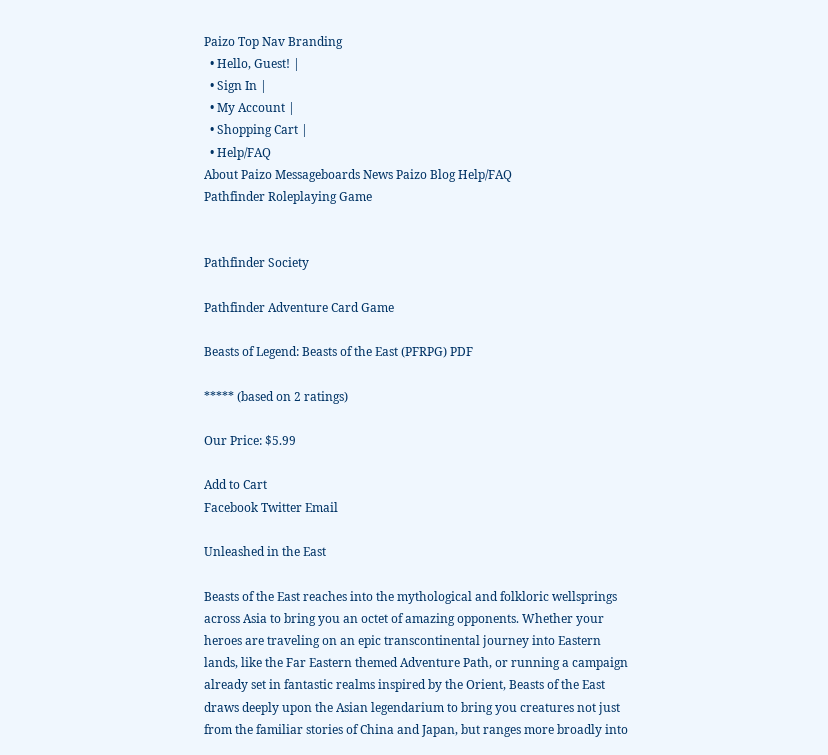Paizo Top Nav Branding
  • Hello, Guest! |
  • Sign In |
  • My Account |
  • Shopping Cart |
  • Help/FAQ
About Paizo Messageboards News Paizo Blog Help/FAQ
Pathfinder Roleplaying Game


Pathfinder Society

Pathfinder Adventure Card Game

Beasts of Legend: Beasts of the East (PFRPG) PDF

***** (based on 2 ratings)

Our Price: $5.99

Add to Cart
Facebook Twitter Email

Unleashed in the East

Beasts of the East reaches into the mythological and folkloric wellsprings across Asia to bring you an octet of amazing opponents. Whether your heroes are traveling on an epic transcontinental journey into Eastern lands, like the Far Eastern themed Adventure Path, or running a campaign already set in fantastic realms inspired by the Orient, Beasts of the East draws deeply upon the Asian legendarium to bring you creatures not just from the familiar stories of China and Japan, but ranges more broadly into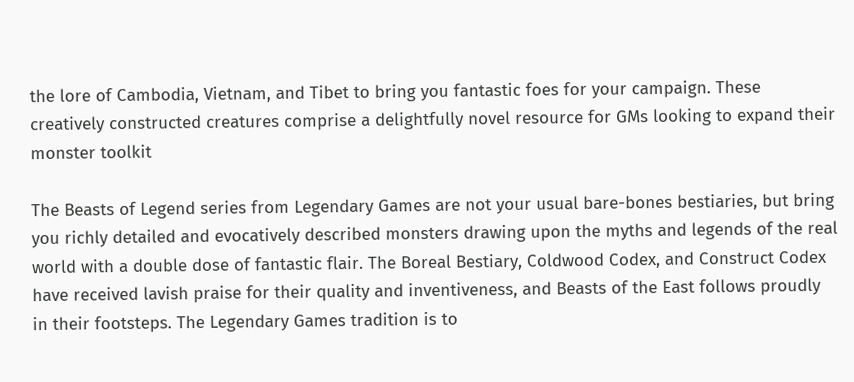the lore of Cambodia, Vietnam, and Tibet to bring you fantastic foes for your campaign. These creatively constructed creatures comprise a delightfully novel resource for GMs looking to expand their monster toolkit

The Beasts of Legend series from Legendary Games are not your usual bare-bones bestiaries, but bring you richly detailed and evocatively described monsters drawing upon the myths and legends of the real world with a double dose of fantastic flair. The Boreal Bestiary, Coldwood Codex, and Construct Codex have received lavish praise for their quality and inventiveness, and Beasts of the East follows proudly in their footsteps. The Legendary Games tradition is to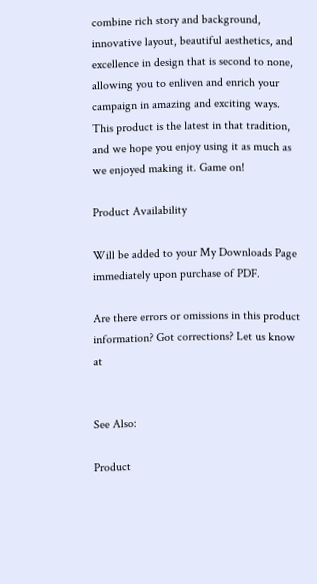combine rich story and background, innovative layout, beautiful aesthetics, and excellence in design that is second to none, allowing you to enliven and enrich your campaign in amazing and exciting ways. This product is the latest in that tradition, and we hope you enjoy using it as much as we enjoyed making it. Game on!

Product Availability

Will be added to your My Downloads Page immediately upon purchase of PDF.

Are there errors or omissions in this product information? Got corrections? Let us know at


See Also:

Product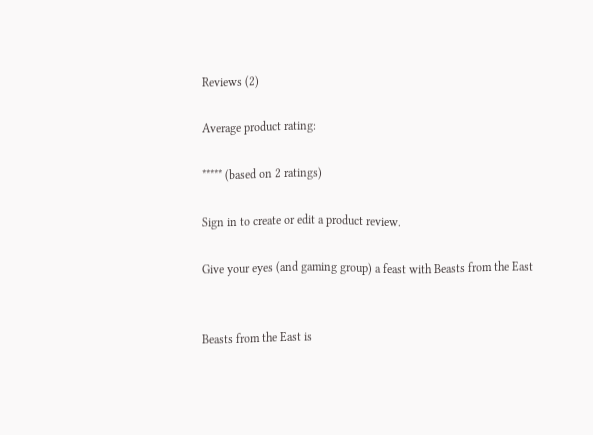Reviews (2)

Average product rating:

***** (based on 2 ratings)

Sign in to create or edit a product review.

Give your eyes (and gaming group) a feast with Beasts from the East


Beasts from the East is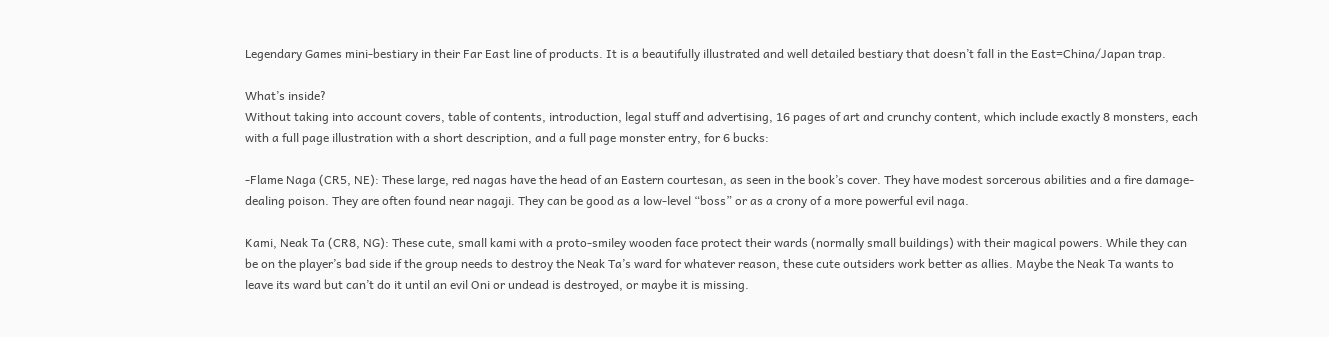Legendary Games mini-bestiary in their Far East line of products. It is a beautifully illustrated and well detailed bestiary that doesn’t fall in the East=China/Japan trap.

What’s inside?
Without taking into account covers, table of contents, introduction, legal stuff and advertising, 16 pages of art and crunchy content, which include exactly 8 monsters, each with a full page illustration with a short description, and a full page monster entry, for 6 bucks:

-Flame Naga (CR5, NE): These large, red nagas have the head of an Eastern courtesan, as seen in the book’s cover. They have modest sorcerous abilities and a fire damage-dealing poison. They are often found near nagaji. They can be good as a low-level “boss” or as a crony of a more powerful evil naga.

Kami, Neak Ta (CR8, NG): These cute, small kami with a proto-smiley wooden face protect their wards (normally small buildings) with their magical powers. While they can be on the player’s bad side if the group needs to destroy the Neak Ta’s ward for whatever reason, these cute outsiders work better as allies. Maybe the Neak Ta wants to leave its ward but can’t do it until an evil Oni or undead is destroyed, or maybe it is missing.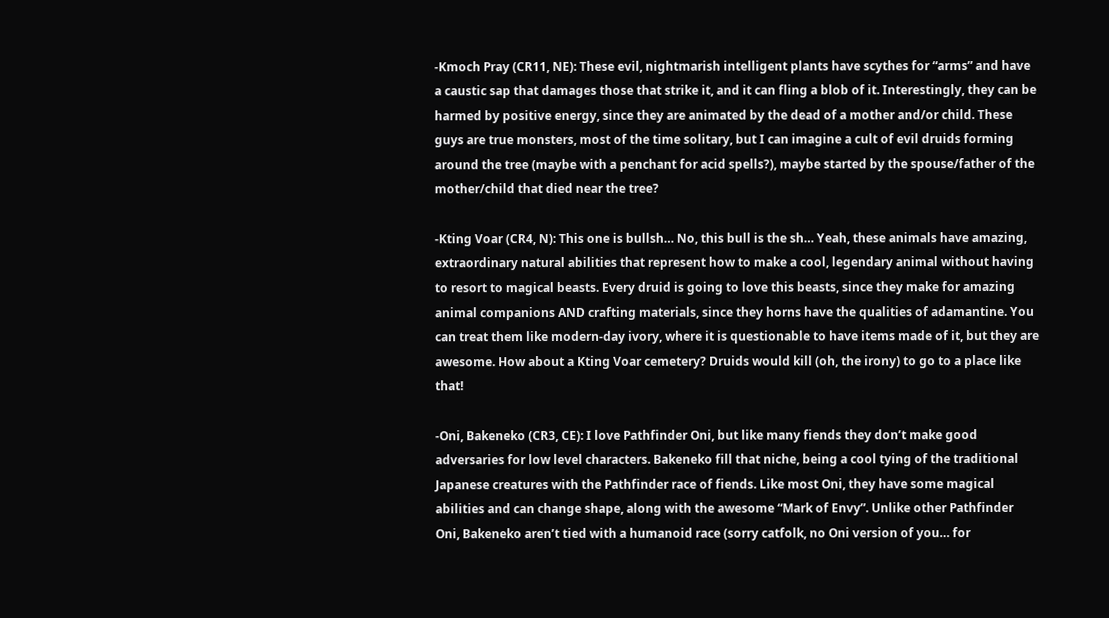-Kmoch Pray (CR11, NE): These evil, nightmarish intelligent plants have scythes for “arms” and have a caustic sap that damages those that strike it, and it can fling a blob of it. Interestingly, they can be harmed by positive energy, since they are animated by the dead of a mother and/or child. These guys are true monsters, most of the time solitary, but I can imagine a cult of evil druids forming around the tree (maybe with a penchant for acid spells?), maybe started by the spouse/father of the mother/child that died near the tree?

-Kting Voar (CR4, N): This one is bullsh… No, this bull is the sh… Yeah, these animals have amazing, extraordinary natural abilities that represent how to make a cool, legendary animal without having to resort to magical beasts. Every druid is going to love this beasts, since they make for amazing animal companions AND crafting materials, since they horns have the qualities of adamantine. You can treat them like modern-day ivory, where it is questionable to have items made of it, but they are awesome. How about a Kting Voar cemetery? Druids would kill (oh, the irony) to go to a place like that!

-Oni, Bakeneko (CR3, CE): I love Pathfinder Oni, but like many fiends they don’t make good adversaries for low level characters. Bakeneko fill that niche, being a cool tying of the traditional Japanese creatures with the Pathfinder race of fiends. Like most Oni, they have some magical abilities and can change shape, along with the awesome “Mark of Envy”. Unlike other Pathfinder Oni, Bakeneko aren’t tied with a humanoid race (sorry catfolk, no Oni version of you… for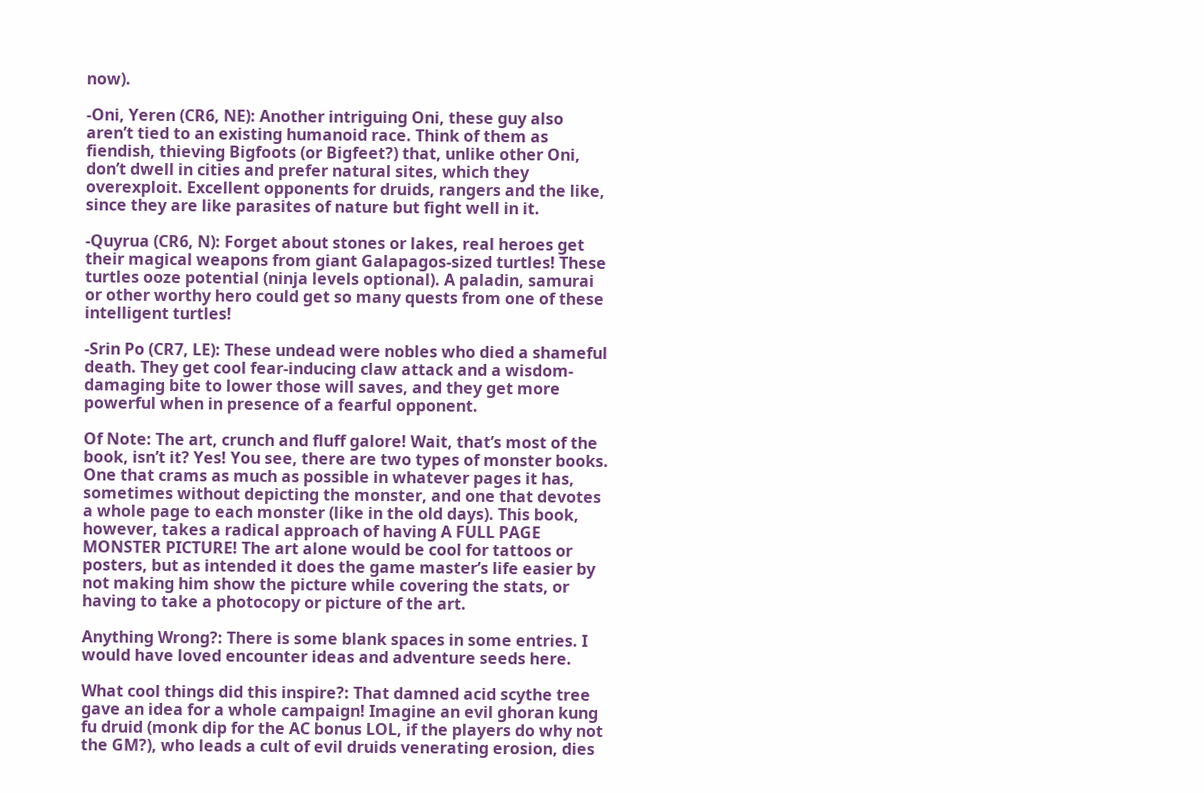now).

-Oni, Yeren (CR6, NE): Another intriguing Oni, these guy also aren’t tied to an existing humanoid race. Think of them as fiendish, thieving Bigfoots (or Bigfeet?) that, unlike other Oni, don’t dwell in cities and prefer natural sites, which they overexploit. Excellent opponents for druids, rangers and the like, since they are like parasites of nature but fight well in it.

-Quyrua (CR6, N): Forget about stones or lakes, real heroes get their magical weapons from giant Galapagos-sized turtles! These turtles ooze potential (ninja levels optional). A paladin, samurai or other worthy hero could get so many quests from one of these intelligent turtles!

-Srin Po (CR7, LE): These undead were nobles who died a shameful death. They get cool fear-inducing claw attack and a wisdom-damaging bite to lower those will saves, and they get more powerful when in presence of a fearful opponent.

Of Note: The art, crunch and fluff galore! Wait, that’s most of the book, isn’t it? Yes! You see, there are two types of monster books. One that crams as much as possible in whatever pages it has, sometimes without depicting the monster, and one that devotes a whole page to each monster (like in the old days). This book, however, takes a radical approach of having A FULL PAGE MONSTER PICTURE! The art alone would be cool for tattoos or posters, but as intended it does the game master’s life easier by not making him show the picture while covering the stats, or having to take a photocopy or picture of the art.

Anything Wrong?: There is some blank spaces in some entries. I would have loved encounter ideas and adventure seeds here.

What cool things did this inspire?: That damned acid scythe tree gave an idea for a whole campaign! Imagine an evil ghoran kung fu druid (monk dip for the AC bonus LOL, if the players do why not the GM?), who leads a cult of evil druids venerating erosion, dies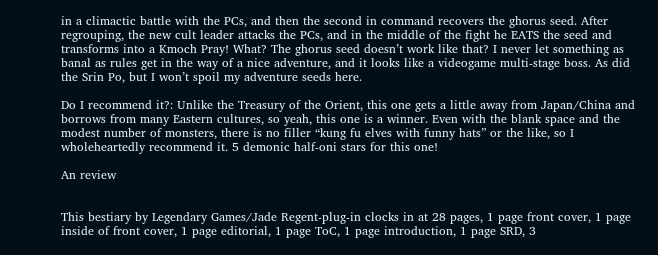in a climactic battle with the PCs, and then the second in command recovers the ghorus seed. After regrouping, the new cult leader attacks the PCs, and in the middle of the fight he EATS the seed and transforms into a Kmoch Pray! What? The ghorus seed doesn’t work like that? I never let something as banal as rules get in the way of a nice adventure, and it looks like a videogame multi-stage boss. As did the Srin Po, but I won’t spoil my adventure seeds here.

Do I recommend it?: Unlike the Treasury of the Orient, this one gets a little away from Japan/China and borrows from many Eastern cultures, so yeah, this one is a winner. Even with the blank space and the modest number of monsters, there is no filler “kung fu elves with funny hats” or the like, so I wholeheartedly recommend it. 5 demonic half-oni stars for this one!

An review


This bestiary by Legendary Games/Jade Regent-plug-in clocks in at 28 pages, 1 page front cover, 1 page inside of front cover, 1 page editorial, 1 page ToC, 1 page introduction, 1 page SRD, 3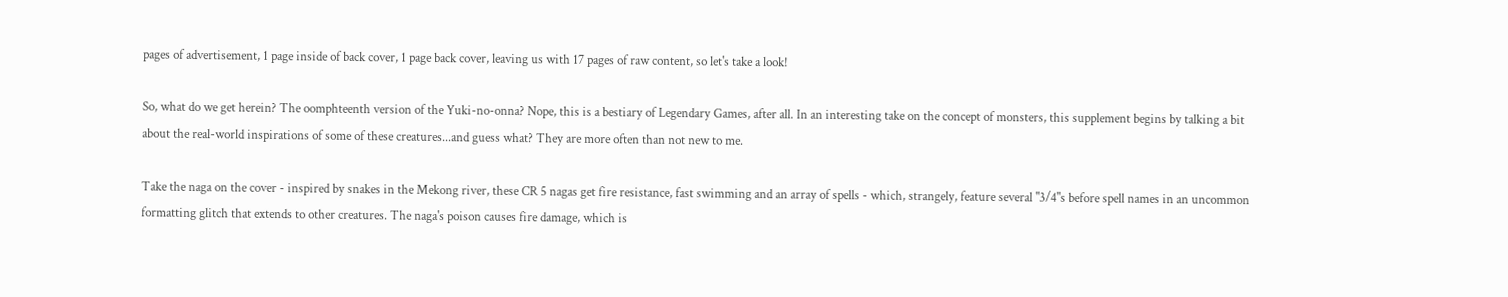pages of advertisement, 1 page inside of back cover, 1 page back cover, leaving us with 17 pages of raw content, so let's take a look!

So, what do we get herein? The oomphteenth version of the Yuki-no-onna? Nope, this is a bestiary of Legendary Games, after all. In an interesting take on the concept of monsters, this supplement begins by talking a bit about the real-world inspirations of some of these creatures...and guess what? They are more often than not new to me.

Take the naga on the cover - inspired by snakes in the Mekong river, these CR 5 nagas get fire resistance, fast swimming and an array of spells - which, strangely, feature several "3/4"s before spell names in an uncommon formatting glitch that extends to other creatures. The naga's poison causes fire damage, which is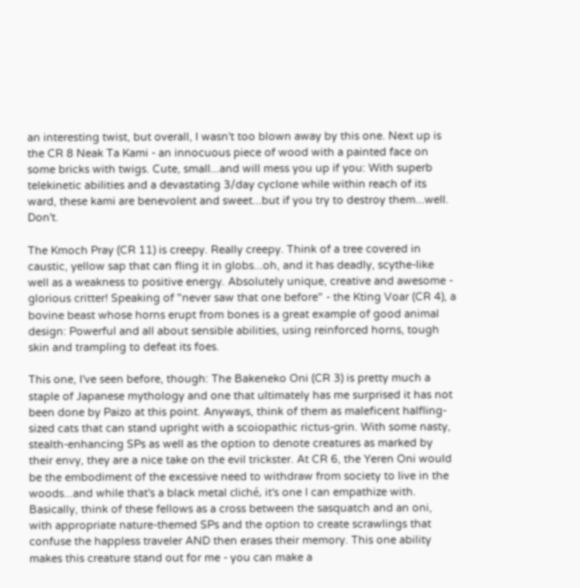an interesting twist, but overall, I wasn't too blown away by this one. Next up is the CR 8 Neak Ta Kami - an innocuous piece of wood with a painted face on some bricks with twigs. Cute, small...and will mess you up if you: With superb telekinetic abilities and a devastating 3/day cyclone while within reach of its ward, these kami are benevolent and sweet...but if you try to destroy them...well. Don't.

The Kmoch Pray (CR 11) is creepy. Really creepy. Think of a tree covered in caustic, yellow sap that can fling it in globs...oh, and it has deadly, scythe-like well as a weakness to positive energy. Absolutely unique, creative and awesome - glorious critter! Speaking of "never saw that one before" - the Kting Voar (CR 4), a bovine beast whose horns erupt from bones is a great example of good animal design: Powerful and all about sensible abilities, using reinforced horns, tough skin and trampling to defeat its foes.

This one, I've seen before, though: The Bakeneko Oni (CR 3) is pretty much a staple of Japanese mythology and one that ultimately has me surprised it has not been done by Paizo at this point. Anyways, think of them as maleficent halfling-sized cats that can stand upright with a scoiopathic rictus-grin. With some nasty, stealth-enhancing SPs as well as the option to denote creatures as marked by their envy, they are a nice take on the evil trickster. At CR 6, the Yeren Oni would be the embodiment of the excessive need to withdraw from society to live in the woods...and while that's a black metal cliché, it's one I can empathize with. Basically, think of these fellows as a cross between the sasquatch and an oni, with appropriate nature-themed SPs and the option to create scrawlings that confuse the happless traveler AND then erases their memory. This one ability makes this creature stand out for me - you can make a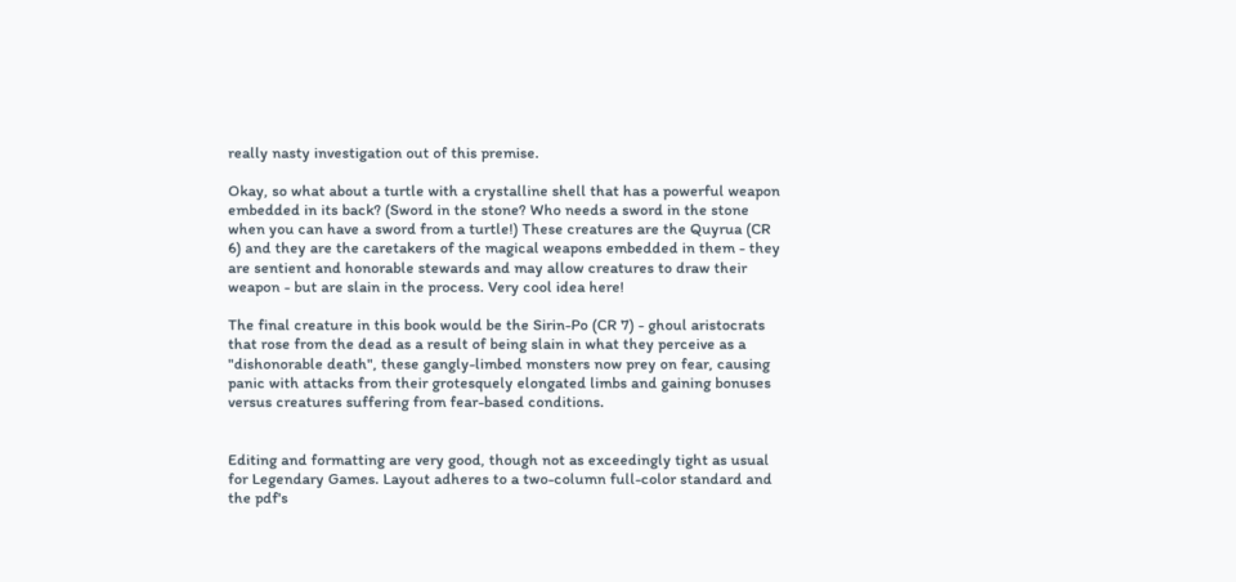really nasty investigation out of this premise.

Okay, so what about a turtle with a crystalline shell that has a powerful weapon embedded in its back? (Sword in the stone? Who needs a sword in the stone when you can have a sword from a turtle!) These creatures are the Quyrua (CR 6) and they are the caretakers of the magical weapons embedded in them - they are sentient and honorable stewards and may allow creatures to draw their weapon - but are slain in the process. Very cool idea here!

The final creature in this book would be the Sirin-Po (CR 7) - ghoul aristocrats that rose from the dead as a result of being slain in what they perceive as a "dishonorable death", these gangly-limbed monsters now prey on fear, causing panic with attacks from their grotesquely elongated limbs and gaining bonuses versus creatures suffering from fear-based conditions.


Editing and formatting are very good, though not as exceedingly tight as usual for Legendary Games. Layout adheres to a two-column full-color standard and the pdf's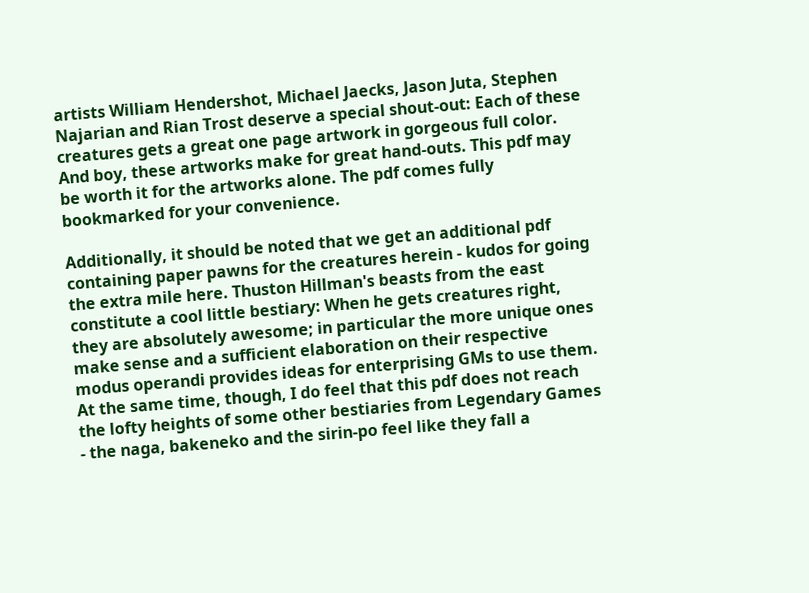artists William Hendershot, Michael Jaecks, Jason Juta, Stephen Najarian and Rian Trost deserve a special shout-out: Each of these creatures gets a great one page artwork in gorgeous full color. And boy, these artworks make for great hand-outs. This pdf may be worth it for the artworks alone. The pdf comes fully bookmarked for your convenience.

Additionally, it should be noted that we get an additional pdf containing paper pawns for the creatures herein - kudos for going the extra mile here. Thuston Hillman's beasts from the east constitute a cool little bestiary: When he gets creatures right, they are absolutely awesome; in particular the more unique ones make sense and a sufficient elaboration on their respective modus operandi provides ideas for enterprising GMs to use them. At the same time, though, I do feel that this pdf does not reach the lofty heights of some other bestiaries from Legendary Games - the naga, bakeneko and the sirin-po feel like they fall a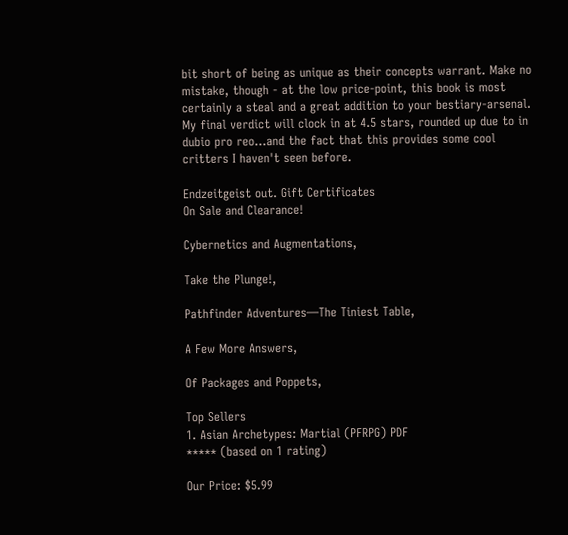bit short of being as unique as their concepts warrant. Make no mistake, though - at the low price-point, this book is most certainly a steal and a great addition to your bestiary-arsenal. My final verdict will clock in at 4.5 stars, rounded up due to in dubio pro reo...and the fact that this provides some cool critters I haven't seen before.

Endzeitgeist out. Gift Certificates
On Sale and Clearance!

Cybernetics and Augmentations,

Take the Plunge!,

Pathfinder Adventures—The Tiniest Table,

A Few More Answers,

Of Packages and Poppets,

Top Sellers
1. Asian Archetypes: Martial (PFRPG) PDF
***** (based on 1 rating)

Our Price: $5.99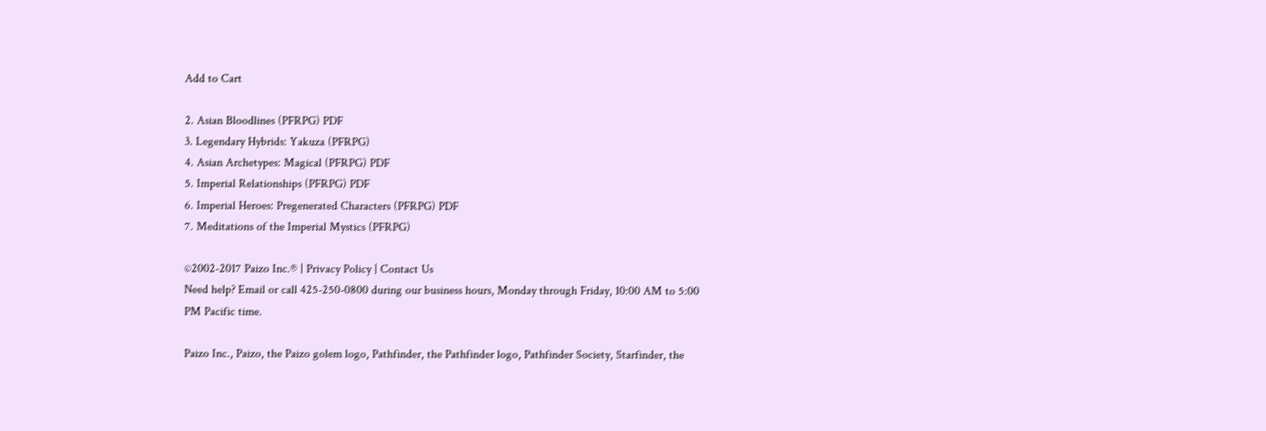Add to Cart

2. Asian Bloodlines (PFRPG) PDF
3. Legendary Hybrids: Yakuza (PFRPG)
4. Asian Archetypes: Magical (PFRPG) PDF
5. Imperial Relationships (PFRPG) PDF
6. Imperial Heroes: Pregenerated Characters (PFRPG) PDF
7. Meditations of the Imperial Mystics (PFRPG)

©2002-2017 Paizo Inc.® | Privacy Policy | Contact Us
Need help? Email or call 425-250-0800 during our business hours, Monday through Friday, 10:00 AM to 5:00 PM Pacific time.

Paizo Inc., Paizo, the Paizo golem logo, Pathfinder, the Pathfinder logo, Pathfinder Society, Starfinder, the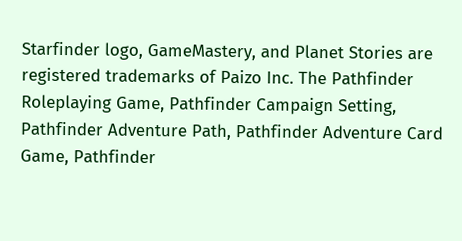Starfinder logo, GameMastery, and Planet Stories are registered trademarks of Paizo Inc. The Pathfinder Roleplaying Game, Pathfinder Campaign Setting, Pathfinder Adventure Path, Pathfinder Adventure Card Game, Pathfinder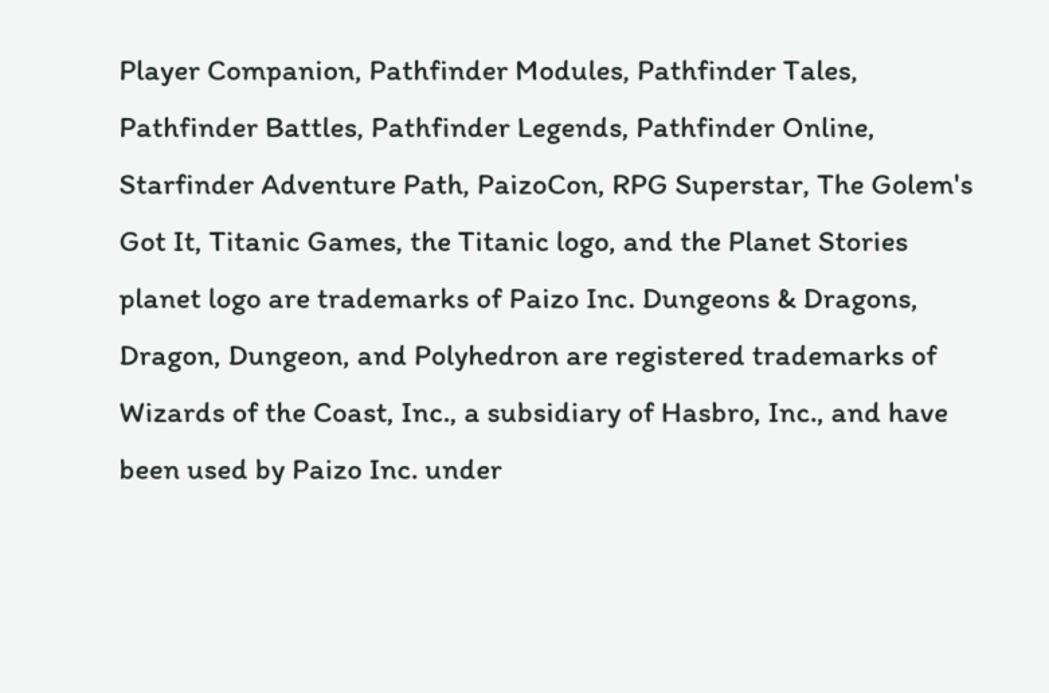Player Companion, Pathfinder Modules, Pathfinder Tales, Pathfinder Battles, Pathfinder Legends, Pathfinder Online, Starfinder Adventure Path, PaizoCon, RPG Superstar, The Golem's Got It, Titanic Games, the Titanic logo, and the Planet Stories planet logo are trademarks of Paizo Inc. Dungeons & Dragons, Dragon, Dungeon, and Polyhedron are registered trademarks of Wizards of the Coast, Inc., a subsidiary of Hasbro, Inc., and have been used by Paizo Inc. under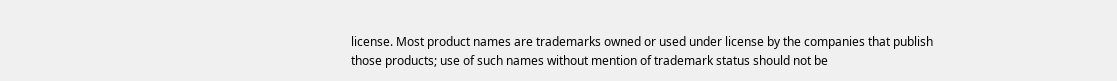license. Most product names are trademarks owned or used under license by the companies that publish those products; use of such names without mention of trademark status should not be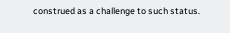construed as a challenge to such status.